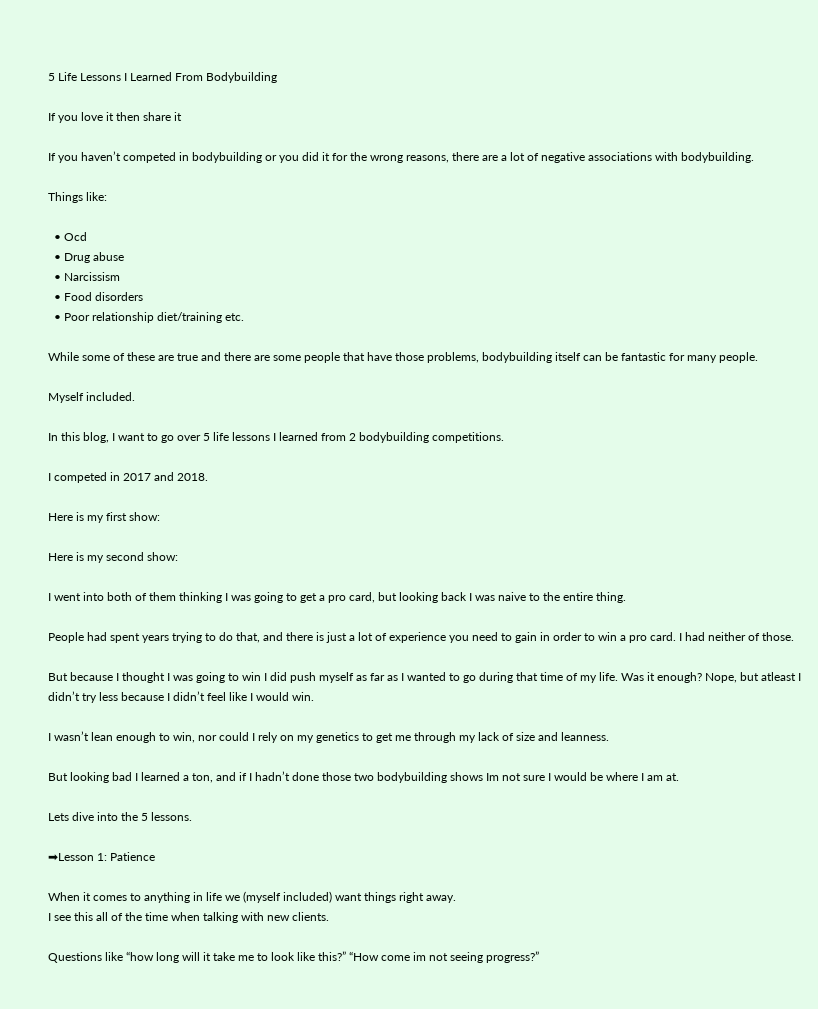5 Life Lessons I Learned From Bodybuilding

If you love it then share it

If you haven’t competed in bodybuilding or you did it for the wrong reasons, there are a lot of negative associations with bodybuilding.

Things like:

  • Ocd
  • Drug abuse
  • Narcissism
  • Food disorders
  • Poor relationship diet/training etc.

While some of these are true and there are some people that have those problems, bodybuilding itself can be fantastic for many people.

Myself included.

In this blog, I want to go over 5 life lessons I learned from 2 bodybuilding competitions.

I competed in 2017 and 2018.

Here is my first show:

Here is my second show:

I went into both of them thinking I was going to get a pro card, but looking back I was naive to the entire thing.

People had spent years trying to do that, and there is just a lot of experience you need to gain in order to win a pro card. I had neither of those.

But because I thought I was going to win I did push myself as far as I wanted to go during that time of my life. Was it enough? Nope, but atleast I didn’t try less because I didn’t feel like I would win.

I wasn’t lean enough to win, nor could I rely on my genetics to get me through my lack of size and leanness.

But looking bad I learned a ton, and if I hadn’t done those two bodybuilding shows Im not sure I would be where I am at.

Lets dive into the 5 lessons.

➡Lesson 1: Patience

When it comes to anything in life we (myself included) want things right away.
I see this all of the time when talking with new clients.

Questions like “how long will it take me to look like this?” “How come im not seeing progress?”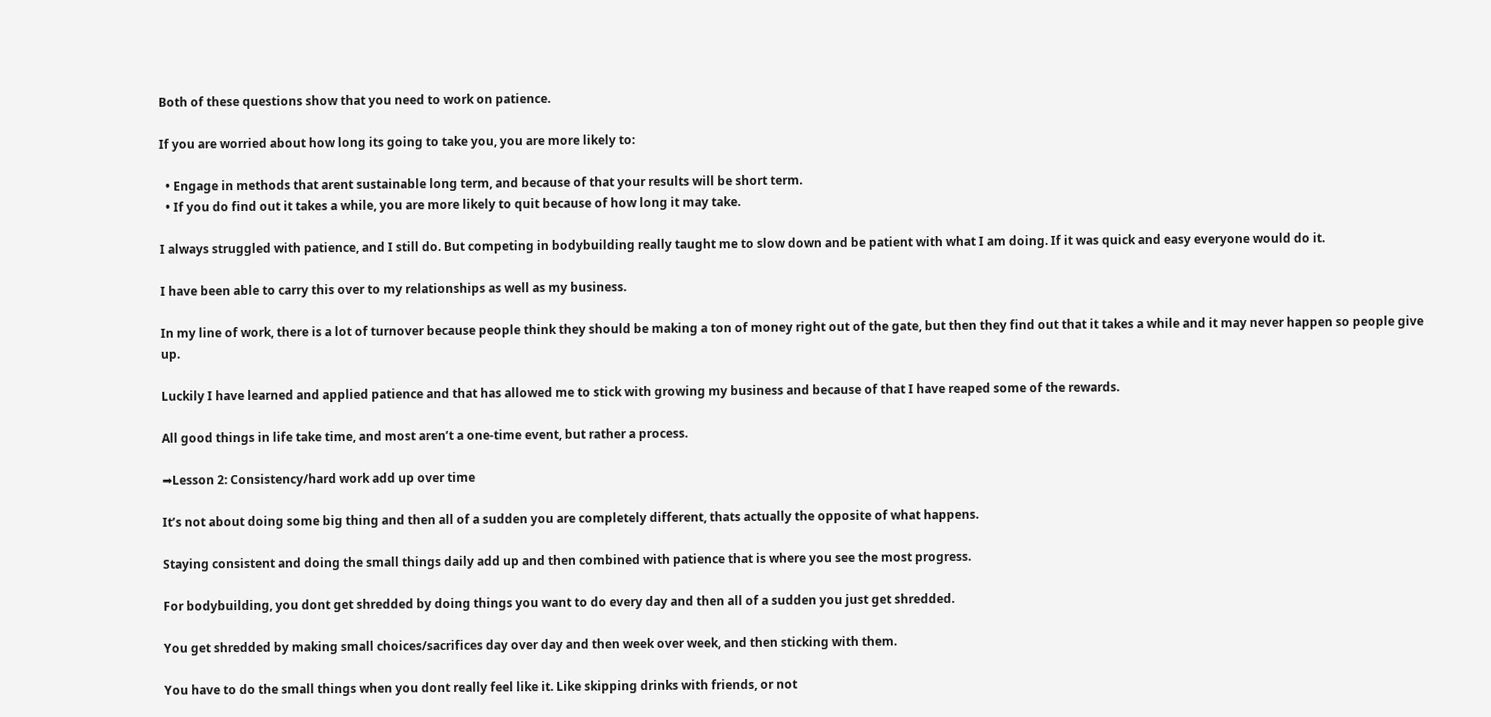Both of these questions show that you need to work on patience.

If you are worried about how long its going to take you, you are more likely to:

  • Engage in methods that arent sustainable long term, and because of that your results will be short term.
  • If you do find out it takes a while, you are more likely to quit because of how long it may take.

I always struggled with patience, and I still do. But competing in bodybuilding really taught me to slow down and be patient with what I am doing. If it was quick and easy everyone would do it.

I have been able to carry this over to my relationships as well as my business.

In my line of work, there is a lot of turnover because people think they should be making a ton of money right out of the gate, but then they find out that it takes a while and it may never happen so people give up.

Luckily I have learned and applied patience and that has allowed me to stick with growing my business and because of that I have reaped some of the rewards.

All good things in life take time, and most aren’t a one-time event, but rather a process.

➡Lesson 2: Consistency/hard work add up over time

It’s not about doing some big thing and then all of a sudden you are completely different, thats actually the opposite of what happens.

Staying consistent and doing the small things daily add up and then combined with patience that is where you see the most progress.

For bodybuilding, you dont get shredded by doing things you want to do every day and then all of a sudden you just get shredded.

You get shredded by making small choices/sacrifices day over day and then week over week, and then sticking with them.

You have to do the small things when you dont really feel like it. Like skipping drinks with friends, or not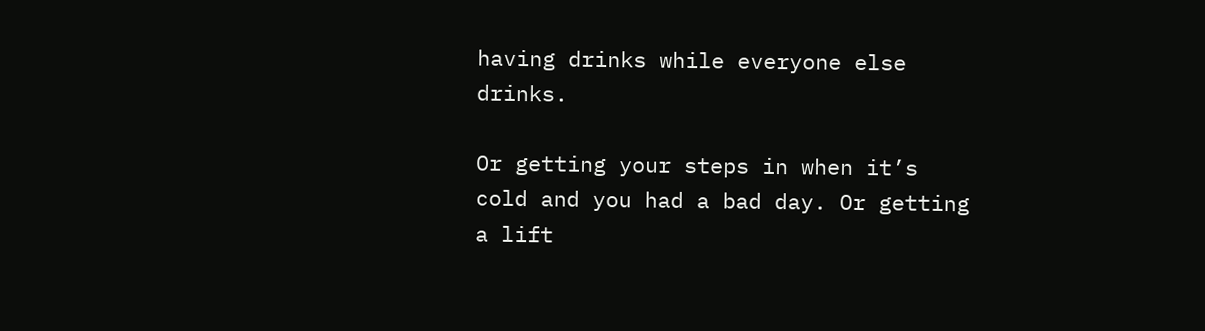having drinks while everyone else drinks.

Or getting your steps in when it’s cold and you had a bad day. Or getting a lift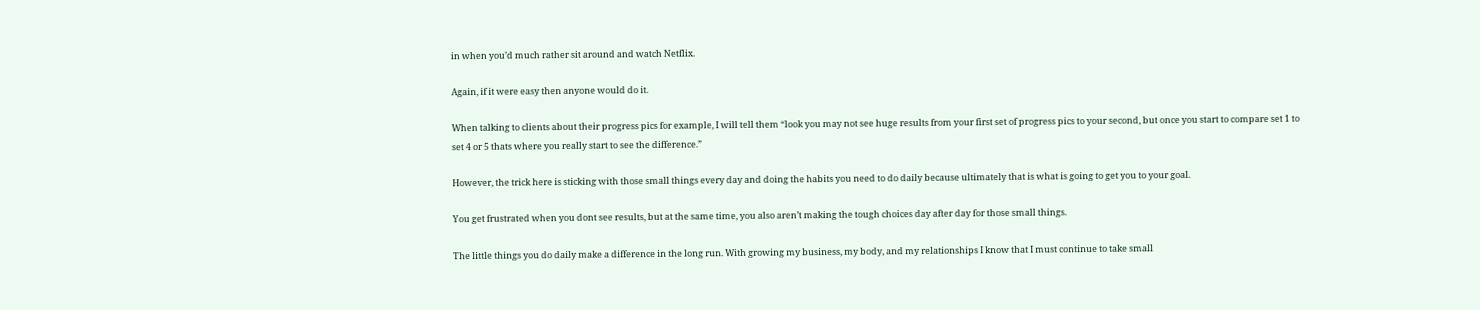in when you’d much rather sit around and watch Netflix.

Again, if it were easy then anyone would do it.

When talking to clients about their progress pics for example, I will tell them “look you may not see huge results from your first set of progress pics to your second, but once you start to compare set 1 to set 4 or 5 thats where you really start to see the difference.”

However, the trick here is sticking with those small things every day and doing the habits you need to do daily because ultimately that is what is going to get you to your goal.

You get frustrated when you dont see results, but at the same time, you also aren’t making the tough choices day after day for those small things.

The little things you do daily make a difference in the long run. With growing my business, my body, and my relationships I know that I must continue to take small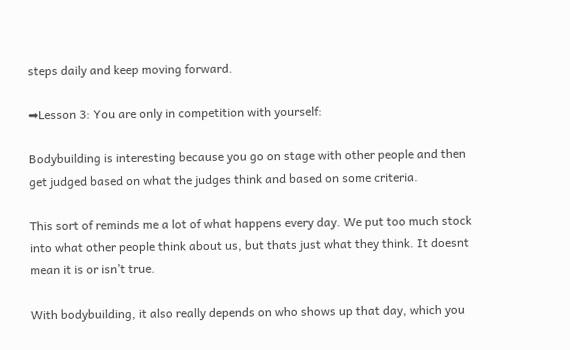steps daily and keep moving forward.

➡Lesson 3: You are only in competition with yourself:

Bodybuilding is interesting because you go on stage with other people and then get judged based on what the judges think and based on some criteria.

This sort of reminds me a lot of what happens every day. We put too much stock into what other people think about us, but thats just what they think. It doesnt mean it is or isn’t true.

With bodybuilding, it also really depends on who shows up that day, which you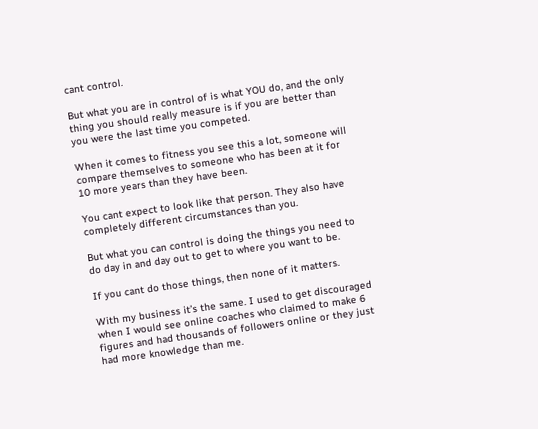cant control.

But what you are in control of is what YOU do, and the only thing you should really measure is if you are better than you were the last time you competed.

When it comes to fitness you see this a lot, someone will compare themselves to someone who has been at it for 10 more years than they have been.

You cant expect to look like that person. They also have completely different circumstances than you.

But what you can control is doing the things you need to do day in and day out to get to where you want to be.

If you cant do those things, then none of it matters.

With my business it’s the same. I used to get discouraged when I would see online coaches who claimed to make 6 figures and had thousands of followers online or they just had more knowledge than me.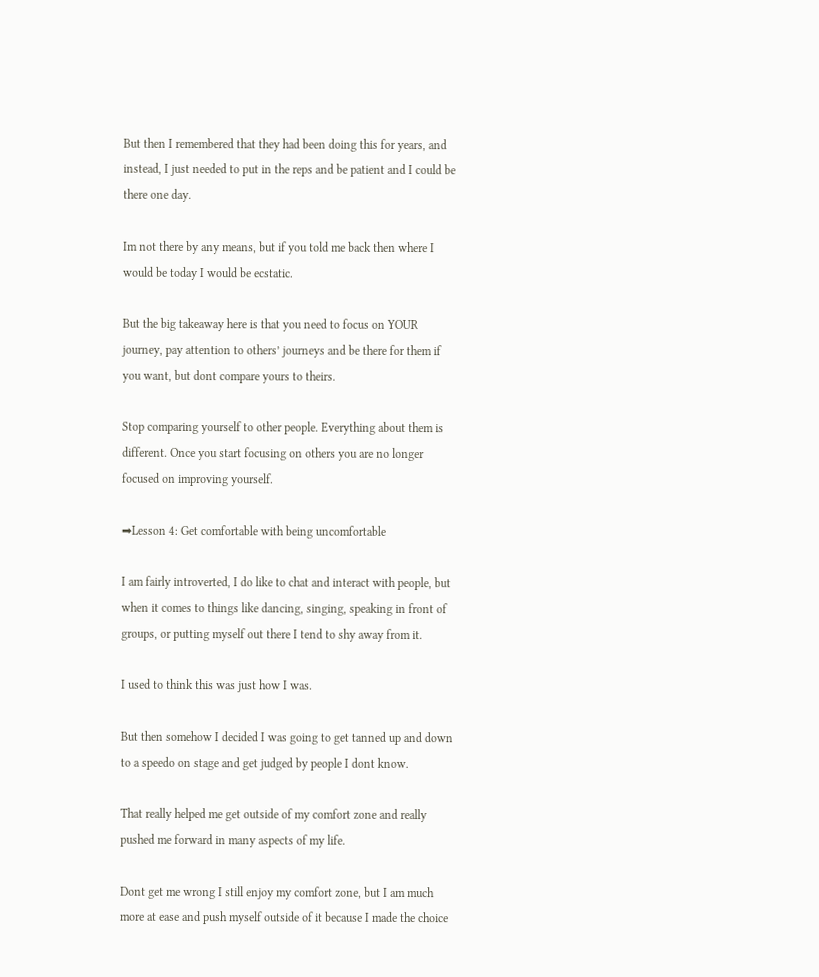But then I remembered that they had been doing this for years, and instead, I just needed to put in the reps and be patient and I could be there one day.

Im not there by any means, but if you told me back then where I would be today I would be ecstatic.

But the big takeaway here is that you need to focus on YOUR journey, pay attention to others’ journeys and be there for them if you want, but dont compare yours to theirs.

Stop comparing yourself to other people. Everything about them is different. Once you start focusing on others you are no longer focused on improving yourself.

➡Lesson 4: Get comfortable with being uncomfortable

I am fairly introverted, I do like to chat and interact with people, but when it comes to things like dancing, singing, speaking in front of groups, or putting myself out there I tend to shy away from it.

I used to think this was just how I was.

But then somehow I decided I was going to get tanned up and down to a speedo on stage and get judged by people I dont know.

That really helped me get outside of my comfort zone and really pushed me forward in many aspects of my life.

Dont get me wrong I still enjoy my comfort zone, but I am much more at ease and push myself outside of it because I made the choice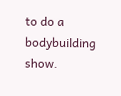to do a bodybuilding show.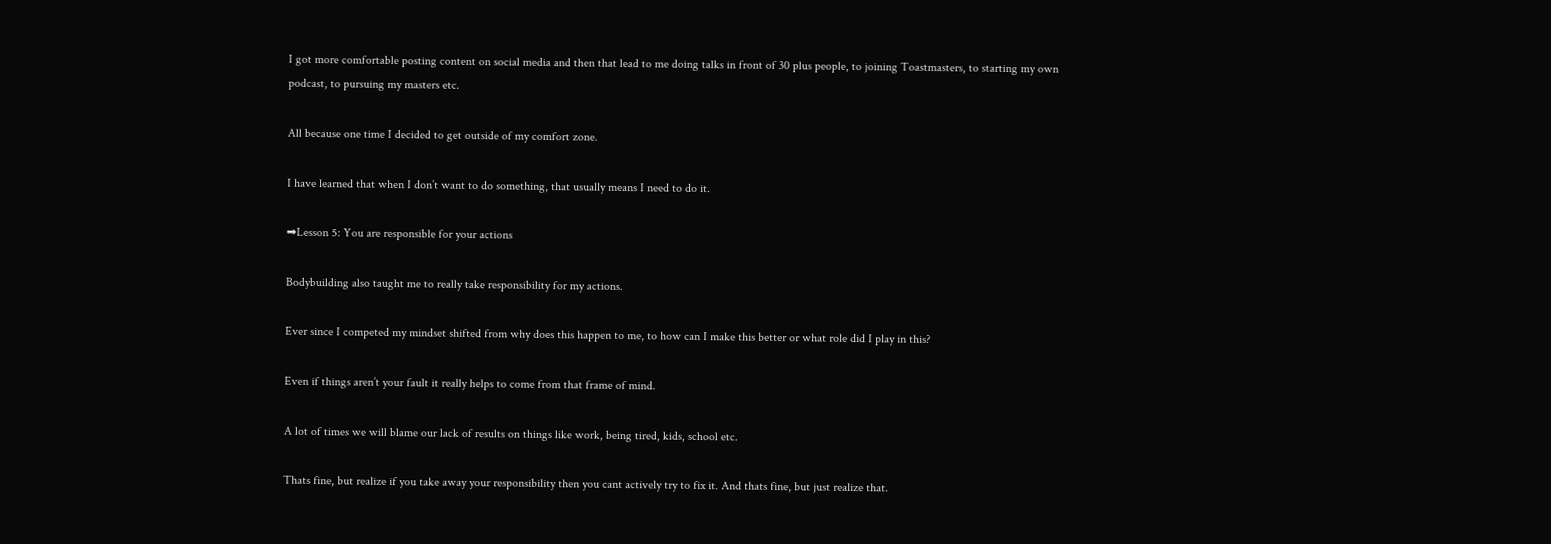I got more comfortable posting content on social media and then that lead to me doing talks in front of 30 plus people, to joining Toastmasters, to starting my own podcast, to pursuing my masters etc.

All because one time I decided to get outside of my comfort zone.

I have learned that when I don’t want to do something, that usually means I need to do it.

➡Lesson 5: You are responsible for your actions

Bodybuilding also taught me to really take responsibility for my actions.

Ever since I competed my mindset shifted from why does this happen to me, to how can I make this better or what role did I play in this?

Even if things aren’t your fault it really helps to come from that frame of mind.

A lot of times we will blame our lack of results on things like work, being tired, kids, school etc.

Thats fine, but realize if you take away your responsibility then you cant actively try to fix it. And thats fine, but just realize that.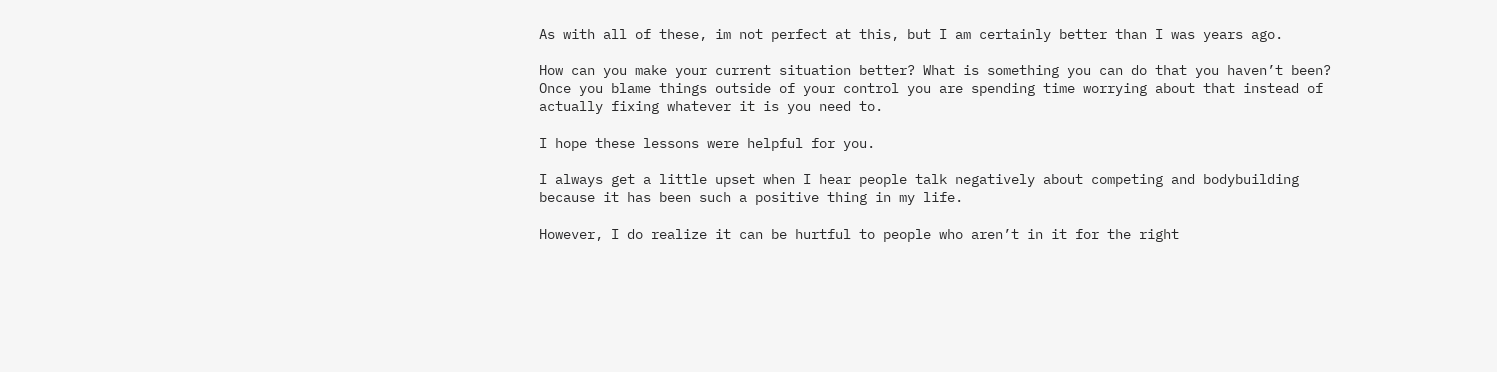As with all of these, im not perfect at this, but I am certainly better than I was years ago.

How can you make your current situation better? What is something you can do that you haven’t been? Once you blame things outside of your control you are spending time worrying about that instead of actually fixing whatever it is you need to.

I hope these lessons were helpful for you.

I always get a little upset when I hear people talk negatively about competing and bodybuilding because it has been such a positive thing in my life.

However, I do realize it can be hurtful to people who aren’t in it for the right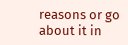reasons or go about it in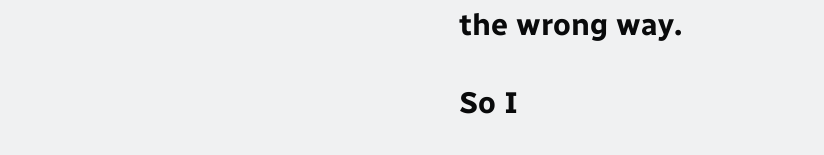the wrong way.

So I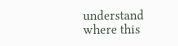understand where this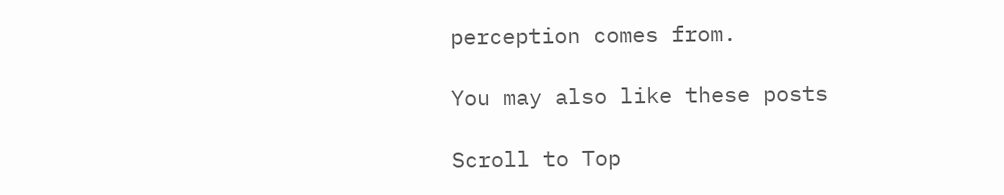perception comes from.

You may also like these posts

Scroll to Top